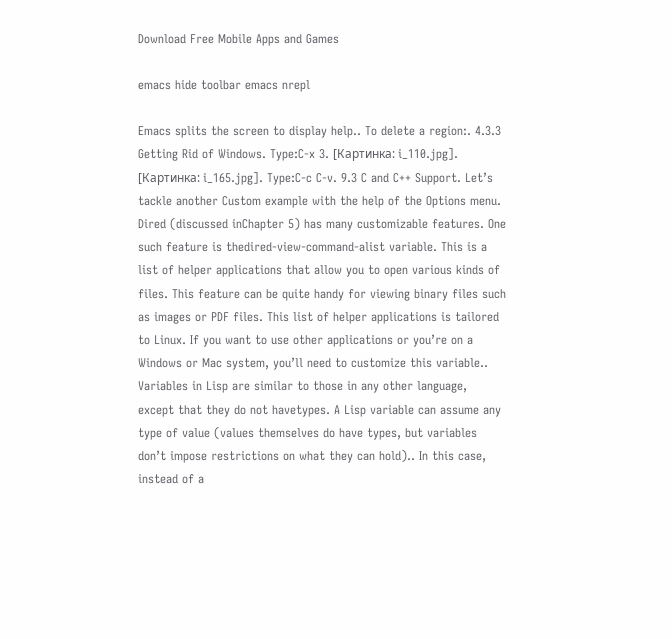Download Free Mobile Apps and Games

emacs hide toolbar emacs nrepl

Emacs splits the screen to display help.. To delete a region:. 4.3.3 Getting Rid of Windows. Type:C-x 3. [Картинка: i_110.jpg]. [Картинка: i_165.jpg]. Type:C-c C-v. 9.3 C and C++ Support. Let’s tackle another Custom example with the help of the Options menu. Dired (discussed inChapter 5) has many customizable features. One such feature is thedired-view-command-alist variable. This is a list of helper applications that allow you to open various kinds of files. This feature can be quite handy for viewing binary files such as images or PDF files. This list of helper applications is tailored to Linux. If you want to use other applications or you’re on a Windows or Mac system, you’ll need to customize this variable.. Variables in Lisp are similar to those in any other language, except that they do not havetypes. A Lisp variable can assume any type of value (values themselves do have types, but variables don’t impose restrictions on what they can hold).. In this case, instead of a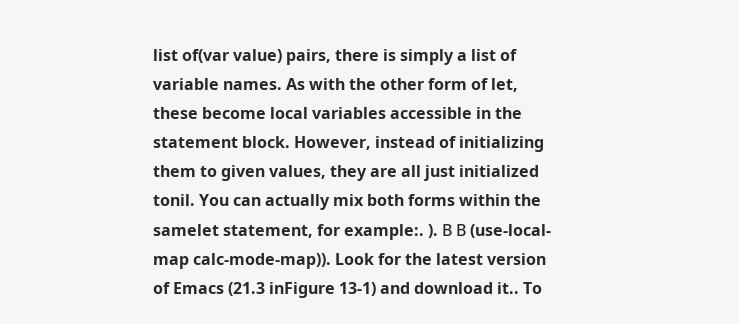list of(var value) pairs, there is simply a list of variable names. As with the other form of let, these become local variables accessible in the statement block. However, instead of initializing them to given values, they are all just initialized tonil. You can actually mix both forms within the samelet statement, for example:. ). В В (use-local-map calc-mode-map)). Look for the latest version of Emacs (21.3 inFigure 13-1) and download it.. To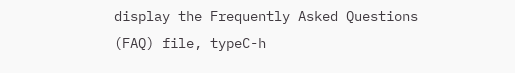display the Frequently Asked Questions (FAQ) file, typeC-h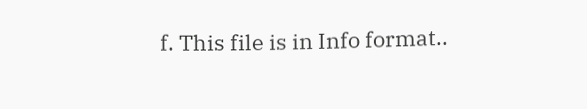f. This file is in Info format..